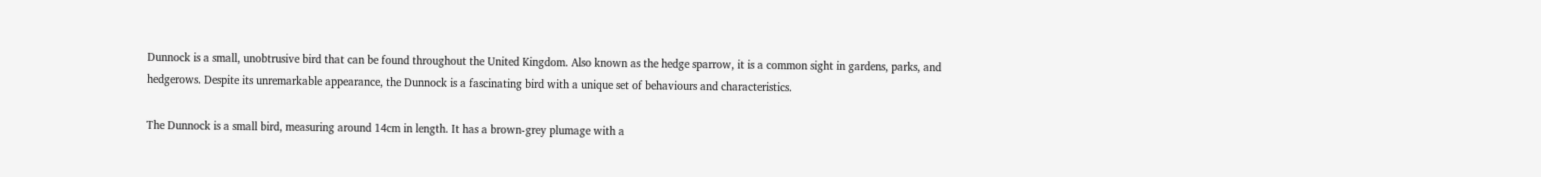Dunnock is a small, unobtrusive bird that can be found throughout the United Kingdom. Also known as the hedge sparrow, it is a common sight in gardens, parks, and hedgerows. Despite its unremarkable appearance, the Dunnock is a fascinating bird with a unique set of behaviours and characteristics.

The Dunnock is a small bird, measuring around 14cm in length. It has a brown-grey plumage with a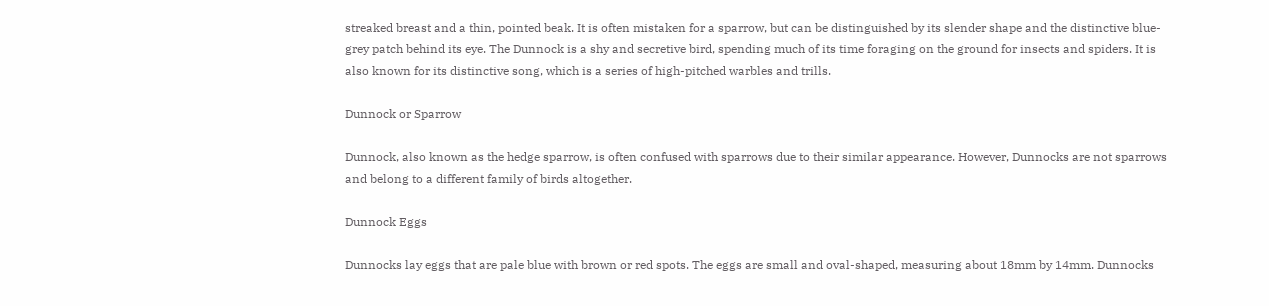streaked breast and a thin, pointed beak. It is often mistaken for a sparrow, but can be distinguished by its slender shape and the distinctive blue-grey patch behind its eye. The Dunnock is a shy and secretive bird, spending much of its time foraging on the ground for insects and spiders. It is also known for its distinctive song, which is a series of high-pitched warbles and trills.

Dunnock or Sparrow

Dunnock, also known as the hedge sparrow, is often confused with sparrows due to their similar appearance. However, Dunnocks are not sparrows and belong to a different family of birds altogether.

Dunnock Eggs

Dunnocks lay eggs that are pale blue with brown or red spots. The eggs are small and oval-shaped, measuring about 18mm by 14mm. Dunnocks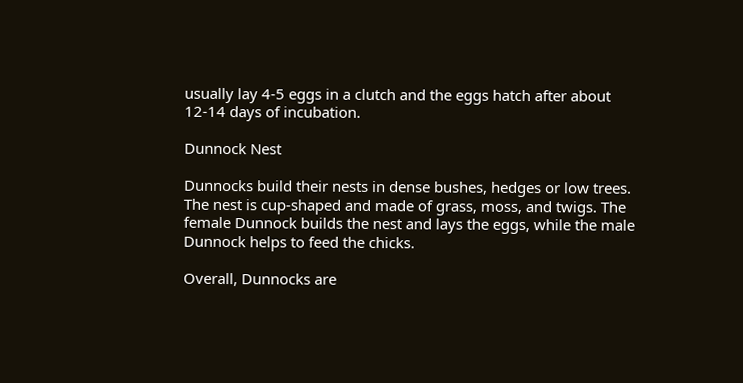usually lay 4-5 eggs in a clutch and the eggs hatch after about 12-14 days of incubation.

Dunnock Nest

Dunnocks build their nests in dense bushes, hedges or low trees. The nest is cup-shaped and made of grass, moss, and twigs. The female Dunnock builds the nest and lays the eggs, while the male Dunnock helps to feed the chicks.

Overall, Dunnocks are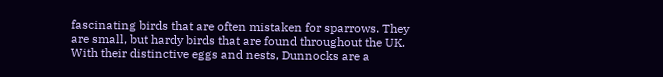fascinating birds that are often mistaken for sparrows. They are small, but hardy birds that are found throughout the UK. With their distinctive eggs and nests, Dunnocks are a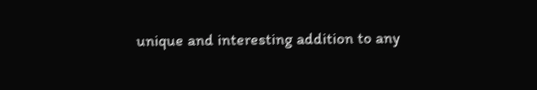unique and interesting addition to any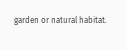garden or natural habitat.